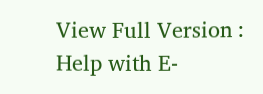View Full Version : Help with E-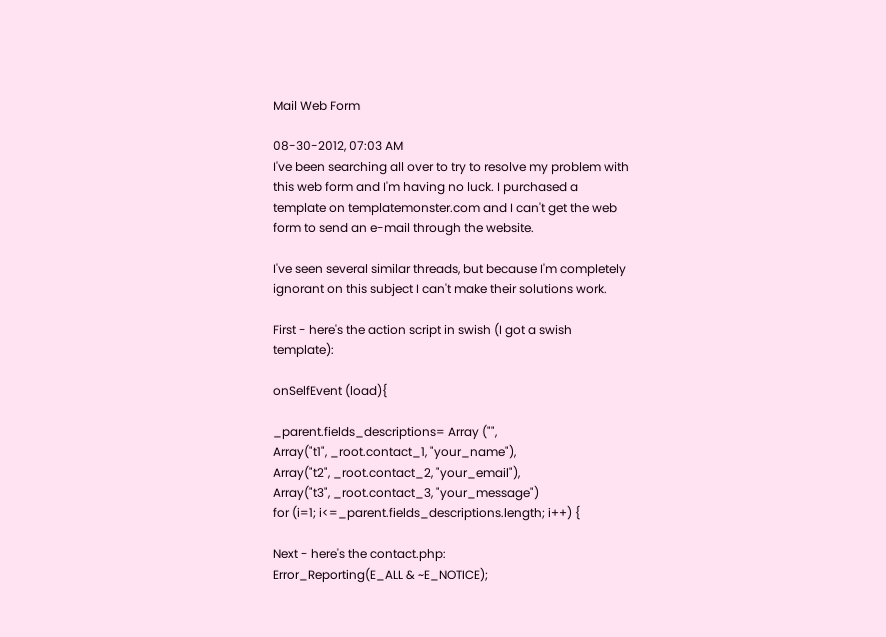Mail Web Form

08-30-2012, 07:03 AM
I've been searching all over to try to resolve my problem with this web form and I'm having no luck. I purchased a template on templatemonster.com and I can't get the web form to send an e-mail through the website.

I've seen several similar threads, but because I'm completely ignorant on this subject I can't make their solutions work.

First - here's the action script in swish (I got a swish template):

onSelfEvent (load){

_parent.fields_descriptions= Array ("",
Array("t1", _root.contact_1, "your_name"),
Array("t2", _root.contact_2, "your_email"),
Array("t3", _root.contact_3, "your_message")
for (i=1; i<=_parent.fields_descriptions.length; i++) {

Next - here's the contact.php:
Error_Reporting(E_ALL & ~E_NOTICE);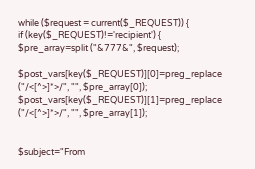while ($request = current($_REQUEST)) {
if (key($_REQUEST)!='recipient') {
$pre_array=split ("&777&", $request);

$post_vars[key($_REQUEST)][0]=preg_replace ("/<[^>]*>/", "", $pre_array[0]);
$post_vars[key($_REQUEST)][1]=preg_replace ("/<[^>]*>/", "", $pre_array[1]);


$subject="From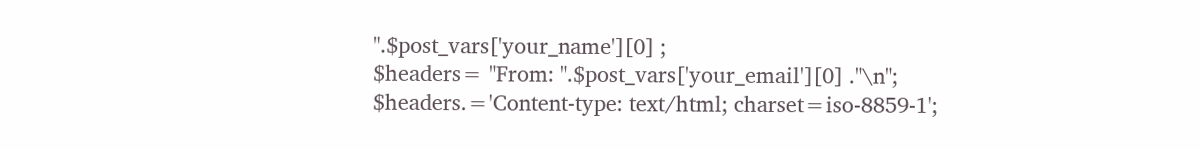".$post_vars['your_name'][0] ;
$headers= "From: ".$post_vars['your_email'][0] ."\n";
$headers.='Content-type: text/html; charset=iso-8859-1';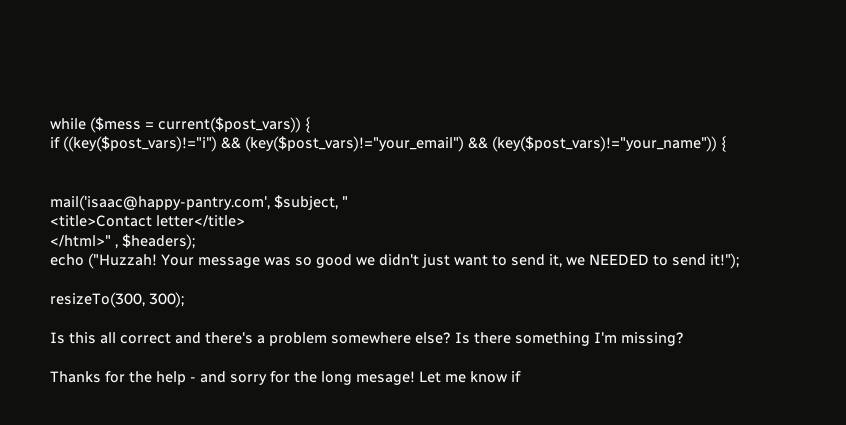while ($mess = current($post_vars)) {
if ((key($post_vars)!="i") && (key($post_vars)!="your_email") && (key($post_vars)!="your_name")) {


mail('isaac@happy-pantry.com', $subject, "
<title>Contact letter</title>
</html>" , $headers);
echo ("Huzzah! Your message was so good we didn't just want to send it, we NEEDED to send it!");

resizeTo(300, 300);

Is this all correct and there's a problem somewhere else? Is there something I'm missing?

Thanks for the help - and sorry for the long mesage! Let me know if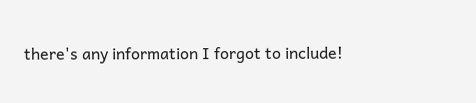there's any information I forgot to include!